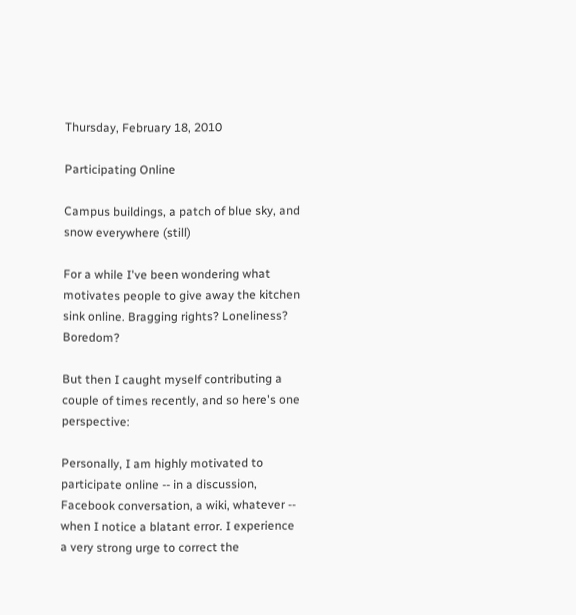Thursday, February 18, 2010

Participating Online

Campus buildings, a patch of blue sky, and snow everywhere (still)

For a while I've been wondering what motivates people to give away the kitchen sink online. Bragging rights? Loneliness? Boredom?

But then I caught myself contributing a couple of times recently, and so here's one perspective:

Personally, I am highly motivated to participate online -- in a discussion, Facebook conversation, a wiki, whatever -- when I notice a blatant error. I experience a very strong urge to correct the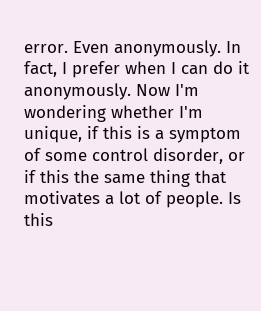error. Even anonymously. In fact, I prefer when I can do it anonymously. Now I'm wondering whether I'm unique, if this is a symptom of some control disorder, or if this the same thing that motivates a lot of people. Is this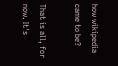how wikipedia came to be?

That is all, for now. It's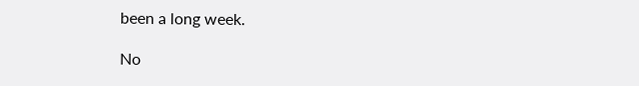been a long week.

No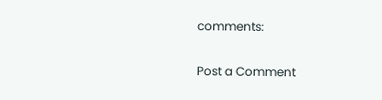comments:

Post a Comment